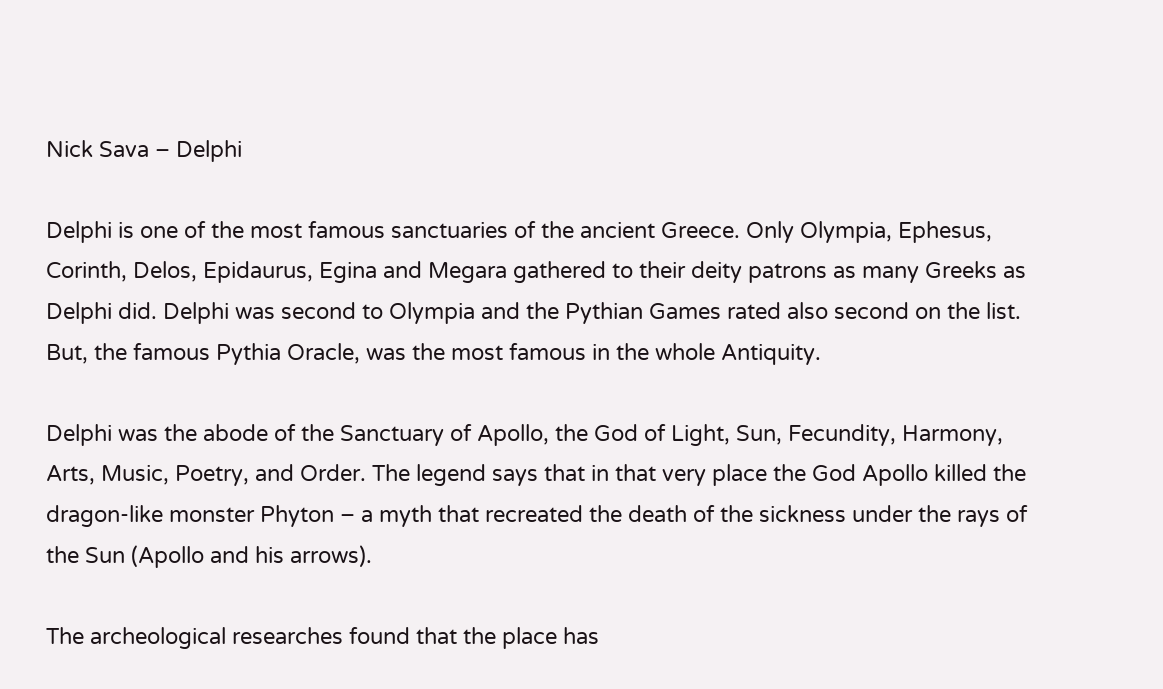Nick Sava – Delphi

Delphi is one of the most famous sanctuaries of the ancient Greece. Only Olympia, Ephesus, Corinth, Delos, Epidaurus, Egina and Megara gathered to their deity patrons as many Greeks as Delphi did. Delphi was second to Olympia and the Pythian Games rated also second on the list. But, the famous Pythia Oracle, was the most famous in the whole Antiquity.

Delphi was the abode of the Sanctuary of Apollo, the God of Light, Sun, Fecundity, Harmony, Arts, Music, Poetry, and Order. The legend says that in that very place the God Apollo killed the dragon-like monster Phyton – a myth that recreated the death of the sickness under the rays of the Sun (Apollo and his arrows).

The archeological researches found that the place has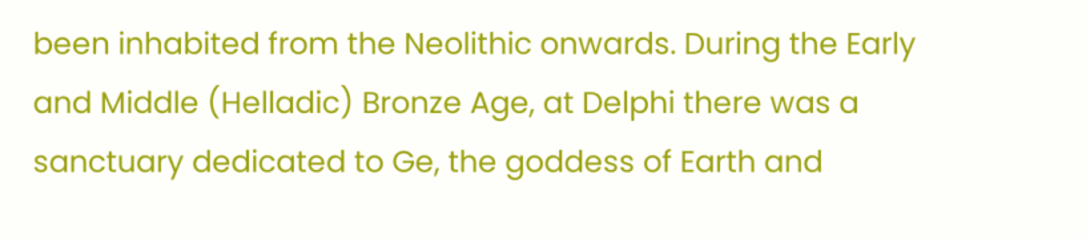been inhabited from the Neolithic onwards. During the Early and Middle (Helladic) Bronze Age, at Delphi there was a sanctuary dedicated to Ge, the goddess of Earth and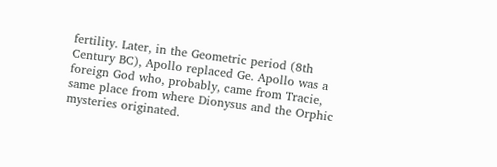fertility. Later, in the Geometric period (8th Century BC), Apollo replaced Ge. Apollo was a foreign God who, probably, came from Tracie, same place from where Dionysus and the Orphic mysteries originated.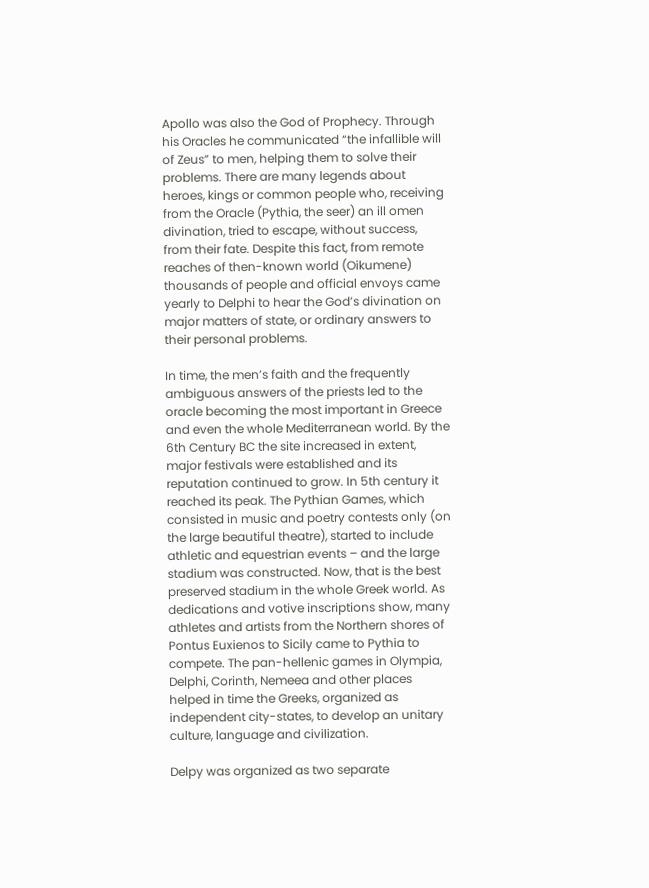Apollo was also the God of Prophecy. Through his Oracles he communicated “the infallible will of Zeus” to men, helping them to solve their problems. There are many legends about heroes, kings or common people who, receiving from the Oracle (Pythia, the seer) an ill omen divination, tried to escape, without success, from their fate. Despite this fact, from remote reaches of then-known world (Oikumene) thousands of people and official envoys came yearly to Delphi to hear the God’s divination on major matters of state, or ordinary answers to their personal problems.

In time, the men’s faith and the frequently ambiguous answers of the priests led to the oracle becoming the most important in Greece and even the whole Mediterranean world. By the 6th Century BC the site increased in extent, major festivals were established and its reputation continued to grow. In 5th century it reached its peak. The Pythian Games, which consisted in music and poetry contests only (on the large beautiful theatre), started to include athletic and equestrian events – and the large stadium was constructed. Now, that is the best preserved stadium in the whole Greek world. As dedications and votive inscriptions show, many athletes and artists from the Northern shores of Pontus Euxienos to Sicily came to Pythia to compete. The pan-hellenic games in Olympia, Delphi, Corinth, Nemeea and other places helped in time the Greeks, organized as independent city-states, to develop an unitary culture, language and civilization.

Delpy was organized as two separate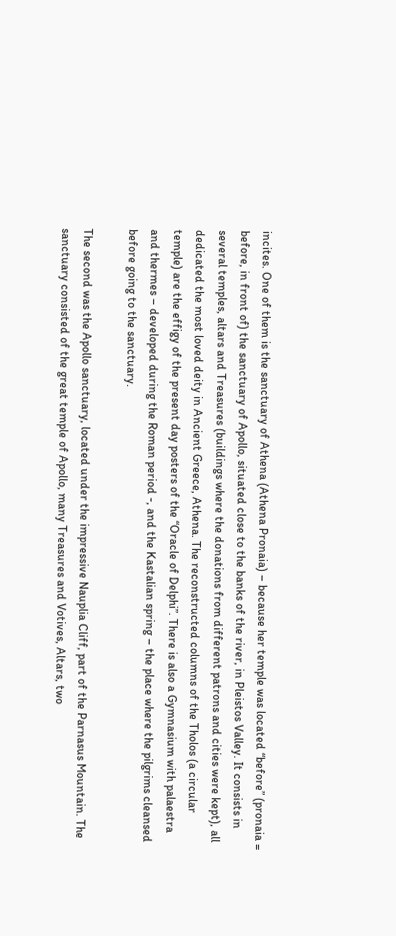incites. One of them is the sanctuary of Athena (Athena Pronaia) – because her temple was located “before” (pronaia = before, in front of) the sanctuary of Apollo, situated close to the banks of the river, in Pleistos Valley. It consists in several temples, altars and Treasures (buildings where the donations from different patrons and cities were kept), all dedicated the most loved deity in Ancient Greece, Athena. The reconstructed columns of the Tholos (a circular temple) are the effigy of the present day posters of the “Oracle of Delphi”. There is also a Gymnasium with palaestra and thermes – developed during the Roman period -, and the Kastalian spring – the place where the pilgrims cleansed before going to the sanctuary.

The second was the Apollo sanctuary, located under the impressive Nauplia Cliff, part of the Parnasus Mountain. The sanctuary consisted of the great temple of Apollo, many Treasures and Votives, Altars, two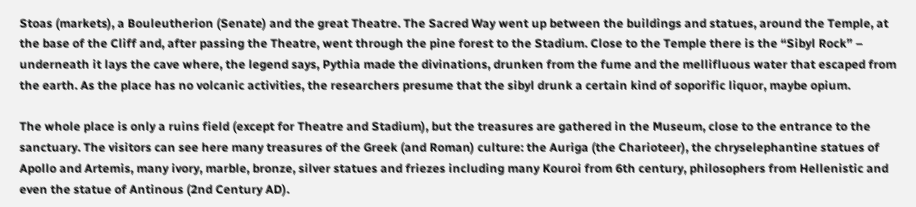Stoas (markets), a Bouleutherion (Senate) and the great Theatre. The Sacred Way went up between the buildings and statues, around the Temple, at the base of the Cliff and, after passing the Theatre, went through the pine forest to the Stadium. Close to the Temple there is the “Sibyl Rock” – underneath it lays the cave where, the legend says, Pythia made the divinations, drunken from the fume and the mellifluous water that escaped from the earth. As the place has no volcanic activities, the researchers presume that the sibyl drunk a certain kind of soporific liquor, maybe opium.

The whole place is only a ruins field (except for Theatre and Stadium), but the treasures are gathered in the Museum, close to the entrance to the sanctuary. The visitors can see here many treasures of the Greek (and Roman) culture: the Auriga (the Charioteer), the chryselephantine statues of Apollo and Artemis, many ivory, marble, bronze, silver statues and friezes including many Kouroi from 6th century, philosophers from Hellenistic and even the statue of Antinous (2nd Century AD).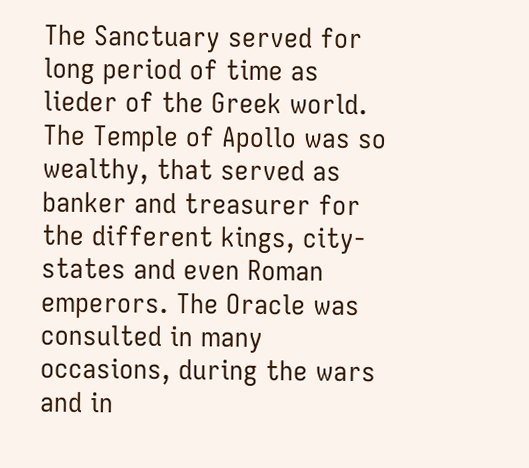The Sanctuary served for long period of time as lieder of the Greek world. The Temple of Apollo was so wealthy, that served as banker and treasurer for the different kings, city-states and even Roman emperors. The Oracle was consulted in many occasions, during the wars and in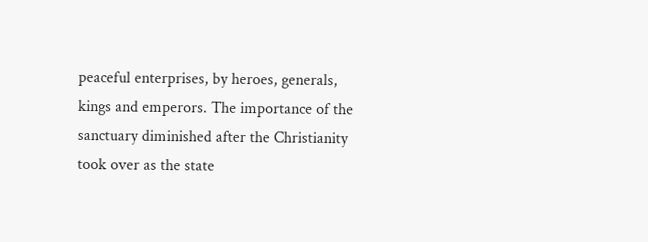peaceful enterprises, by heroes, generals, kings and emperors. The importance of the sanctuary diminished after the Christianity took over as the state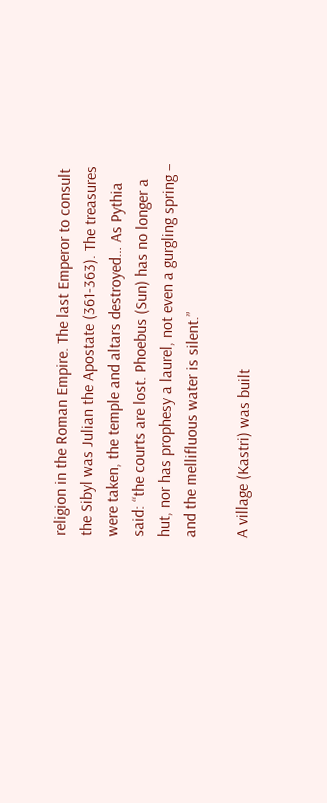religion in the Roman Empire. The last Emperor to consult the Sibyl was Julian the Apostate (361-363). The treasures were taken, the temple and altars destroyed… As Pythia said: “the courts are lost. Phoebus (Sun) has no longer a hut, nor has prophesy a laurel, not even a gurgling spring – and the mellifluous water is silent.”

A village (Kastri) was built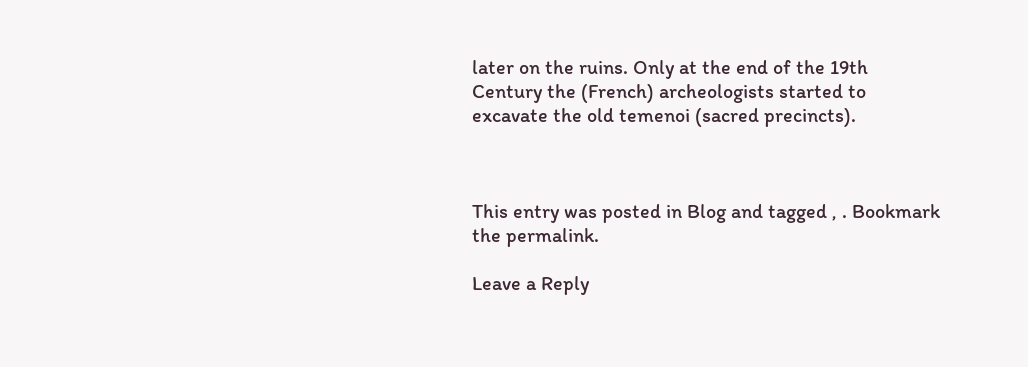later on the ruins. Only at the end of the 19th Century the (French) archeologists started to excavate the old temenoi (sacred precincts).



This entry was posted in Blog and tagged , . Bookmark the permalink.

Leave a Reply